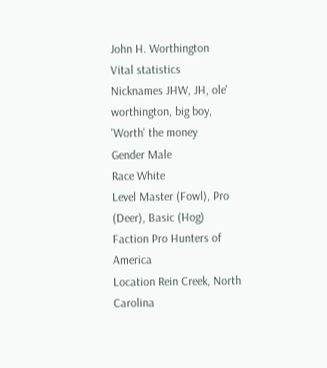John H. Worthington
Vital statistics
Nicknames JHW, JH, ole' worthington, big boy, 'Worth' the money
Gender Male
Race White
Level Master (Fowl), Pro (Deer), Basic (Hog)
Faction Pro Hunters of America
Location Rein Creek, North Carolina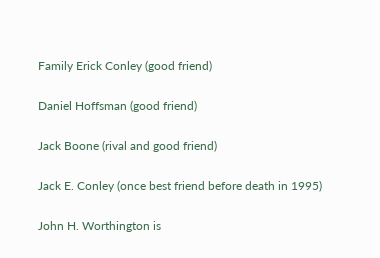Family Erick Conley (good friend)

Daniel Hoffsman (good friend)

Jack Boone (rival and good friend)

Jack E. Conley (once best friend before death in 1995)

John H. Worthington is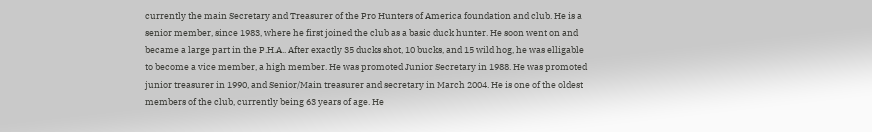currently the main Secretary and Treasurer of the Pro Hunters of America foundation and club. He is a senior member, since 1983, where he first joined the club as a basic duck hunter. He soon went on and became a large part in the P.H.A.. After exactly 35 ducks shot, 10 bucks, and 15 wild hog, he was elligable to become a vice member, a high member. He was promoted Junior Secretary in 1988. He was promoted junior treasurer in 1990, and Senior/Main treasurer and secretary in March 2004. He is one of the oldest members of the club, currently being 63 years of age. He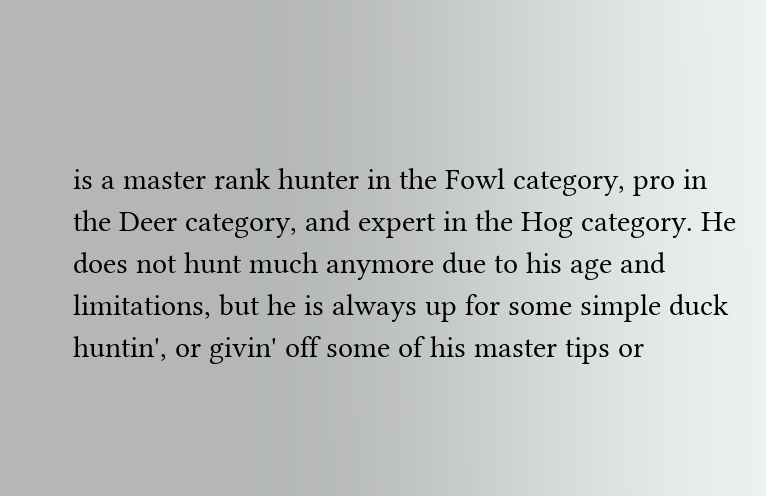is a master rank hunter in the Fowl category, pro in the Deer category, and expert in the Hog category. He does not hunt much anymore due to his age and limitations, but he is always up for some simple duck huntin', or givin' off some of his master tips or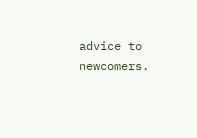advice to newcomers.